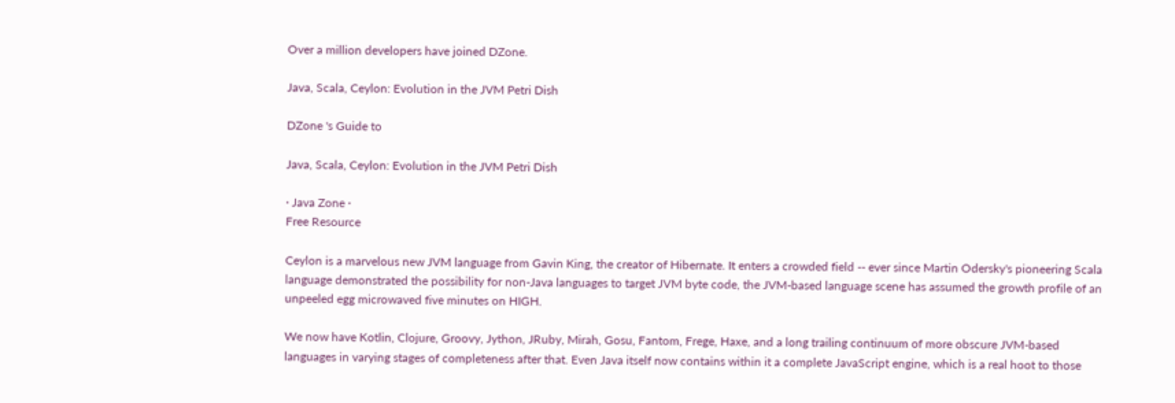Over a million developers have joined DZone.

Java, Scala, Ceylon: Evolution in the JVM Petri Dish

DZone 's Guide to

Java, Scala, Ceylon: Evolution in the JVM Petri Dish

· Java Zone ·
Free Resource

Ceylon is a marvelous new JVM language from Gavin King, the creator of Hibernate. It enters a crowded field -- ever since Martin Odersky's pioneering Scala language demonstrated the possibility for non-Java languages to target JVM byte code, the JVM-based language scene has assumed the growth profile of an unpeeled egg microwaved five minutes on HIGH.

We now have Kotlin, Clojure, Groovy, Jython, JRuby, Mirah, Gosu, Fantom, Frege, Haxe, and a long trailing continuum of more obscure JVM-based languages in varying stages of completeness after that. Even Java itself now contains within it a complete JavaScript engine, which is a real hoot to those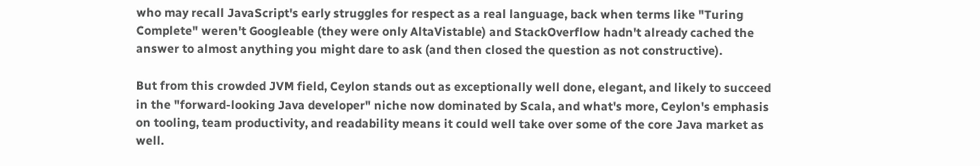who may recall JavaScript's early struggles for respect as a real language, back when terms like "Turing Complete" weren't Googleable (they were only AltaVistable) and StackOverflow hadn't already cached the answer to almost anything you might dare to ask (and then closed the question as not constructive).

But from this crowded JVM field, Ceylon stands out as exceptionally well done, elegant, and likely to succeed in the "forward-looking Java developer" niche now dominated by Scala, and what's more, Ceylon's emphasis on tooling, team productivity, and readability means it could well take over some of the core Java market as well.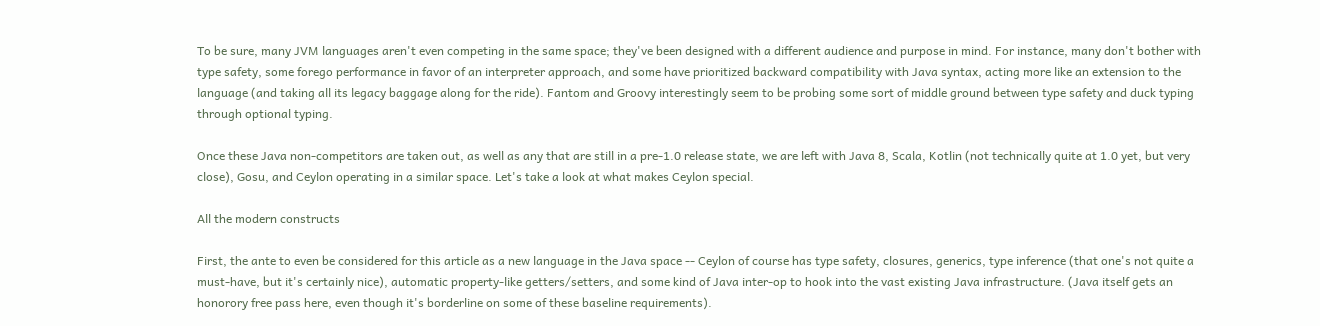To be sure, many JVM languages aren't even competing in the same space; they've been designed with a different audience and purpose in mind. For instance, many don't bother with type safety, some forego performance in favor of an interpreter approach, and some have prioritized backward compatibility with Java syntax, acting more like an extension to the language (and taking all its legacy baggage along for the ride). Fantom and Groovy interestingly seem to be probing some sort of middle ground between type safety and duck typing through optional typing.

Once these Java non-competitors are taken out, as well as any that are still in a pre-1.0 release state, we are left with Java 8, Scala, Kotlin (not technically quite at 1.0 yet, but very close), Gosu, and Ceylon operating in a similar space. Let's take a look at what makes Ceylon special.

All the modern constructs

First, the ante to even be considered for this article as a new language in the Java space -- Ceylon of course has type safety, closures, generics, type inference (that one's not quite a must-have, but it's certainly nice), automatic property-like getters/setters, and some kind of Java inter-op to hook into the vast existing Java infrastructure. (Java itself gets an honorory free pass here, even though it's borderline on some of these baseline requirements).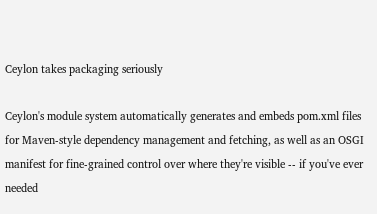Ceylon takes packaging seriously

Ceylon's module system automatically generates and embeds pom.xml files for Maven-style dependency management and fetching, as well as an OSGI manifest for fine-grained control over where they're visible -- if you've ever needed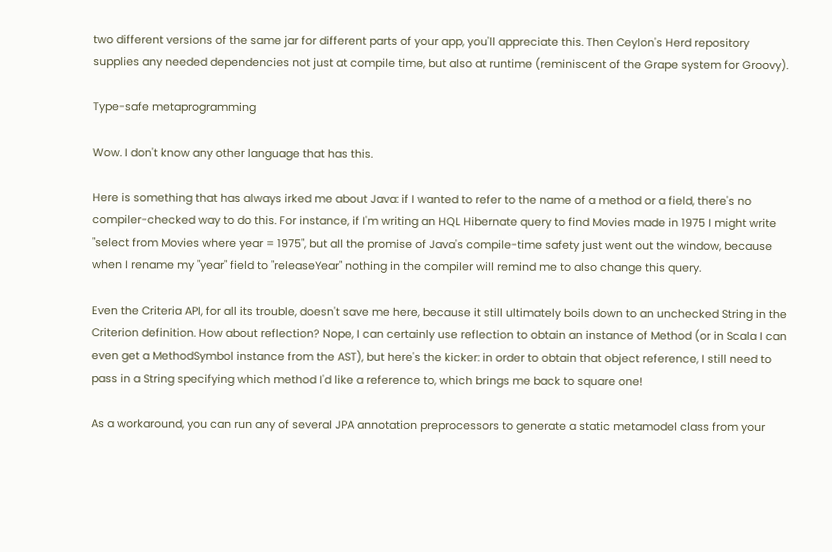two different versions of the same jar for different parts of your app, you'll appreciate this. Then Ceylon's Herd repository supplies any needed dependencies not just at compile time, but also at runtime (reminiscent of the Grape system for Groovy).

Type-safe metaprogramming

Wow. I don't know any other language that has this.

Here is something that has always irked me about Java: if I wanted to refer to the name of a method or a field, there's no compiler-checked way to do this. For instance, if I'm writing an HQL Hibernate query to find Movies made in 1975 I might write "select from Movies where year = 1975", but all the promise of Java's compile-time safety just went out the window, because when I rename my "year" field to "releaseYear" nothing in the compiler will remind me to also change this query.

Even the Criteria API, for all its trouble, doesn't save me here, because it still ultimately boils down to an unchecked String in the Criterion definition. How about reflection? Nope, I can certainly use reflection to obtain an instance of Method (or in Scala I can even get a MethodSymbol instance from the AST), but here's the kicker: in order to obtain that object reference, I still need to pass in a String specifying which method I'd like a reference to, which brings me back to square one!

As a workaround, you can run any of several JPA annotation preprocessors to generate a static metamodel class from your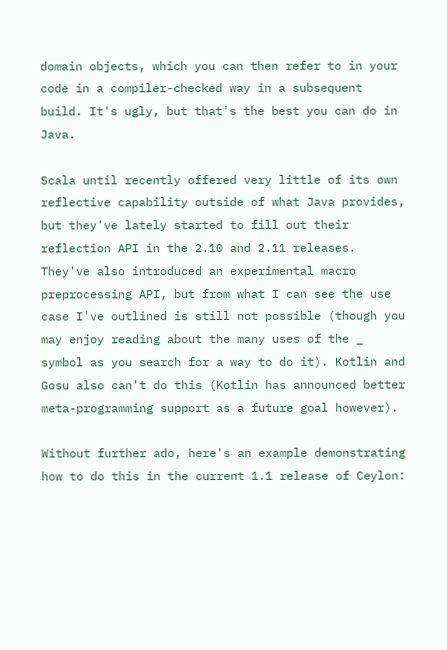domain objects, which you can then refer to in your code in a compiler-checked way in a subsequent build. It's ugly, but that's the best you can do in Java.

Scala until recently offered very little of its own reflective capability outside of what Java provides, but they've lately started to fill out their reflection API in the 2.10 and 2.11 releases. They've also introduced an experimental macro preprocessing API, but from what I can see the use case I've outlined is still not possible (though you may enjoy reading about the many uses of the _ symbol as you search for a way to do it). Kotlin and Gosu also can't do this (Kotlin has announced better meta-programming support as a future goal however).

Without further ado, here's an example demonstrating how to do this in the current 1.1 release of Ceylon: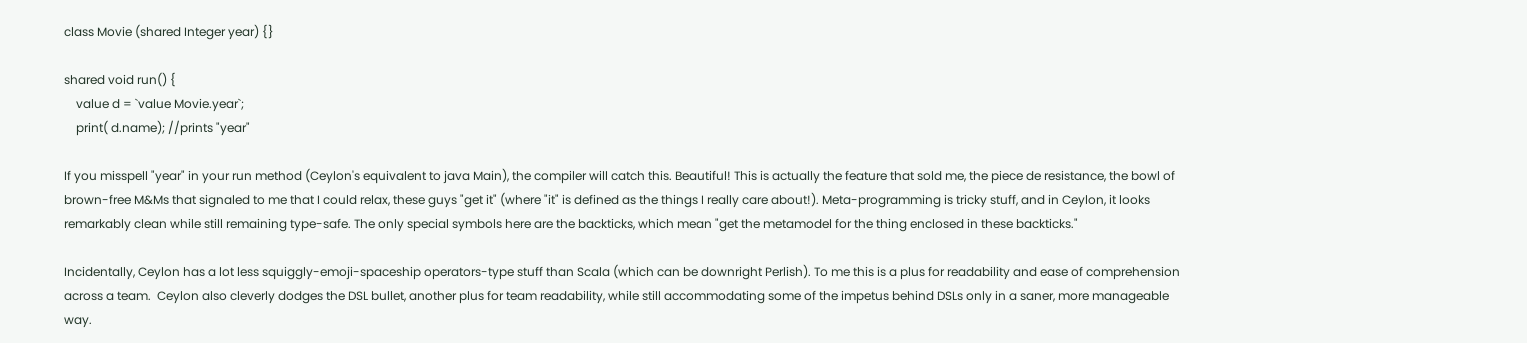class Movie (shared Integer year) {}

shared void run() {
    value d = `value Movie.year`;
    print( d.name); //prints "year"

If you misspell "year" in your run method (Ceylon's equivalent to java Main), the compiler will catch this. Beautiful! This is actually the feature that sold me, the piece de resistance, the bowl of brown-free M&Ms that signaled to me that I could relax, these guys "get it" (where "it" is defined as the things I really care about!). Meta-programming is tricky stuff, and in Ceylon, it looks remarkably clean while still remaining type-safe. The only special symbols here are the backticks, which mean "get the metamodel for the thing enclosed in these backticks."

Incidentally, Ceylon has a lot less squiggly-emoji-spaceship operators-type stuff than Scala (which can be downright Perlish). To me this is a plus for readability and ease of comprehension across a team.  Ceylon also cleverly dodges the DSL bullet, another plus for team readability, while still accommodating some of the impetus behind DSLs only in a saner, more manageable way.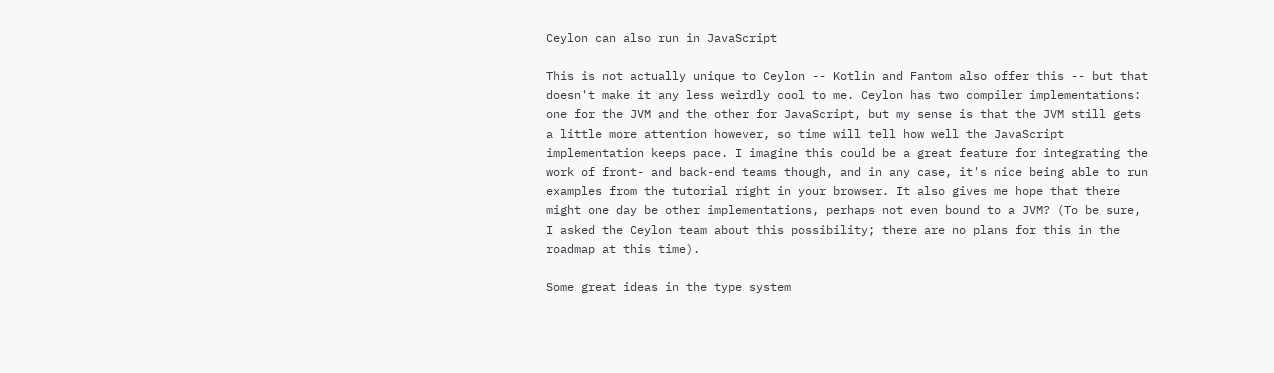Ceylon can also run in JavaScript

This is not actually unique to Ceylon -- Kotlin and Fantom also offer this -- but that doesn't make it any less weirdly cool to me. Ceylon has two compiler implementations: one for the JVM and the other for JavaScript, but my sense is that the JVM still gets a little more attention however, so time will tell how well the JavaScript implementation keeps pace. I imagine this could be a great feature for integrating the work of front- and back-end teams though, and in any case, it's nice being able to run examples from the tutorial right in your browser. It also gives me hope that there might one day be other implementations, perhaps not even bound to a JVM? (To be sure, I asked the Ceylon team about this possibility; there are no plans for this in the roadmap at this time).

Some great ideas in the type system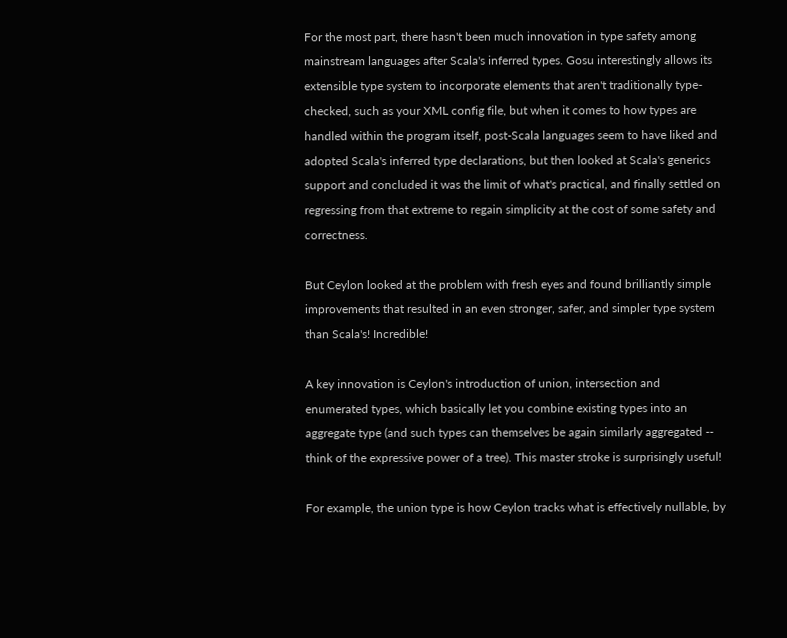For the most part, there hasn't been much innovation in type safety among mainstream languages after Scala's inferred types. Gosu interestingly allows its extensible type system to incorporate elements that aren't traditionally type-checked, such as your XML config file, but when it comes to how types are handled within the program itself, post-Scala languages seem to have liked and adopted Scala's inferred type declarations, but then looked at Scala's generics support and concluded it was the limit of what's practical, and finally settled on regressing from that extreme to regain simplicity at the cost of some safety and correctness.

But Ceylon looked at the problem with fresh eyes and found brilliantly simple improvements that resulted in an even stronger, safer, and simpler type system than Scala's! Incredible!

A key innovation is Ceylon's introduction of union, intersection and enumerated types, which basically let you combine existing types into an aggregate type (and such types can themselves be again similarly aggregated -- think of the expressive power of a tree). This master stroke is surprisingly useful!

For example, the union type is how Ceylon tracks what is effectively nullable, by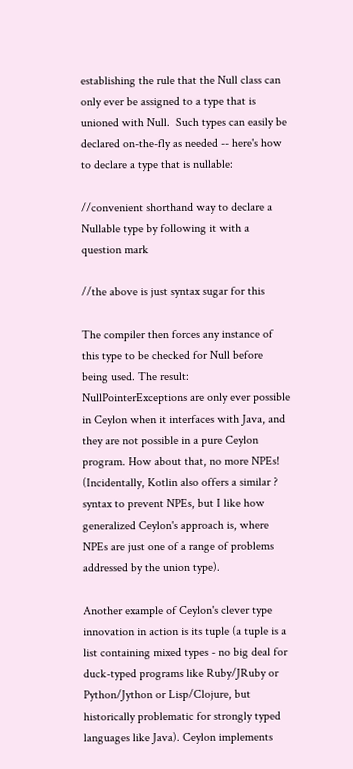establishing the rule that the Null class can only ever be assigned to a type that is unioned with Null.  Such types can easily be declared on-the-fly as needed -- here's how to declare a type that is nullable:

//convenient shorthand way to declare a Nullable type by following it with a question mark

//the above is just syntax sugar for this

The compiler then forces any instance of this type to be checked for Null before being used. The result: NullPointerExceptions are only ever possible in Ceylon when it interfaces with Java, and they are not possible in a pure Ceylon program. How about that, no more NPEs!  (Incidentally, Kotlin also offers a similar ? syntax to prevent NPEs, but I like how generalized Ceylon's approach is, where NPEs are just one of a range of problems addressed by the union type).

Another example of Ceylon's clever type innovation in action is its tuple (a tuple is a list containing mixed types - no big deal for duck-typed programs like Ruby/JRuby or Python/Jython or Lisp/Clojure, but historically problematic for strongly typed languages like Java). Ceylon implements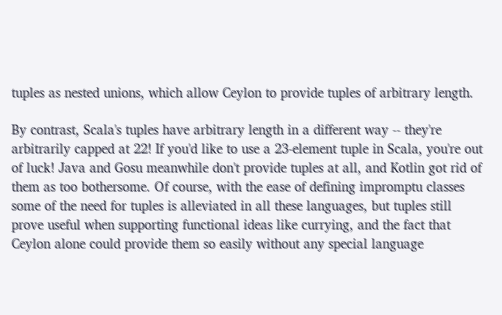tuples as nested unions, which allow Ceylon to provide tuples of arbitrary length.

By contrast, Scala's tuples have arbitrary length in a different way -- they're arbitrarily capped at 22! If you'd like to use a 23-element tuple in Scala, you're out of luck! Java and Gosu meanwhile don't provide tuples at all, and Kotlin got rid of them as too bothersome. Of course, with the ease of defining impromptu classes some of the need for tuples is alleviated in all these languages, but tuples still prove useful when supporting functional ideas like currying, and the fact that Ceylon alone could provide them so easily without any special language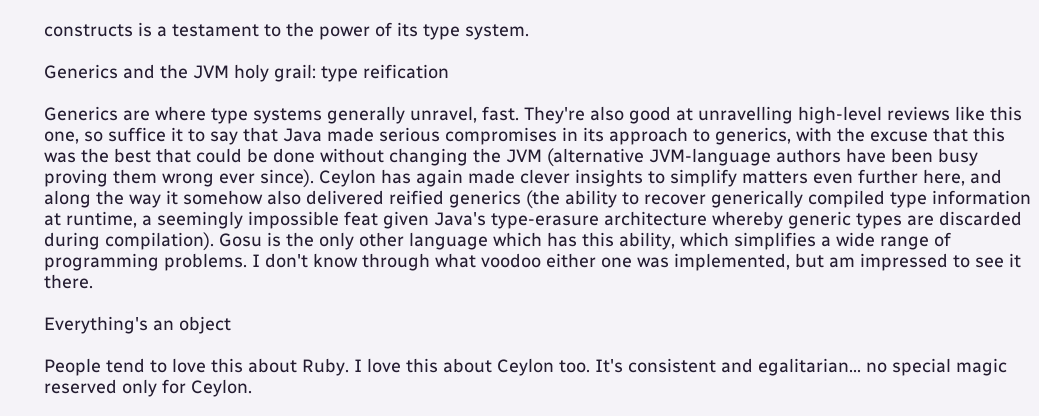constructs is a testament to the power of its type system.

Generics and the JVM holy grail: type reification

Generics are where type systems generally unravel, fast. They're also good at unravelling high-level reviews like this one, so suffice it to say that Java made serious compromises in its approach to generics, with the excuse that this was the best that could be done without changing the JVM (alternative JVM-language authors have been busy proving them wrong ever since). Ceylon has again made clever insights to simplify matters even further here, and along the way it somehow also delivered reified generics (the ability to recover generically compiled type information at runtime, a seemingly impossible feat given Java's type-erasure architecture whereby generic types are discarded during compilation). Gosu is the only other language which has this ability, which simplifies a wide range of programming problems. I don't know through what voodoo either one was implemented, but am impressed to see it there.

Everything's an object

People tend to love this about Ruby. I love this about Ceylon too. It's consistent and egalitarian... no special magic reserved only for Ceylon.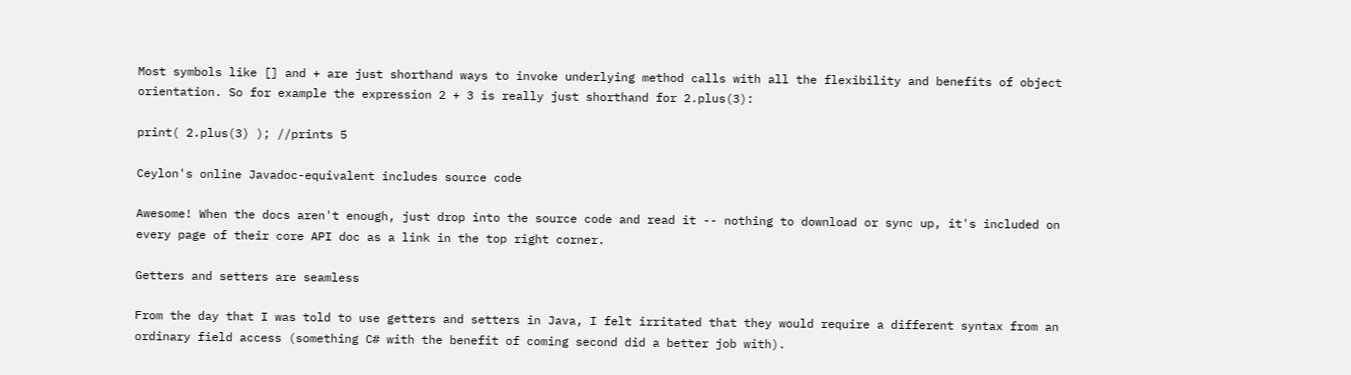Most symbols like [] and + are just shorthand ways to invoke underlying method calls with all the flexibility and benefits of object orientation. So for example the expression 2 + 3 is really just shorthand for 2.plus(3):

print( 2.plus(3) ); //prints 5

Ceylon's online Javadoc-equivalent includes source code

Awesome! When the docs aren't enough, just drop into the source code and read it -- nothing to download or sync up, it's included on every page of their core API doc as a link in the top right corner.

Getters and setters are seamless

From the day that I was told to use getters and setters in Java, I felt irritated that they would require a different syntax from an ordinary field access (something C# with the benefit of coming second did a better job with).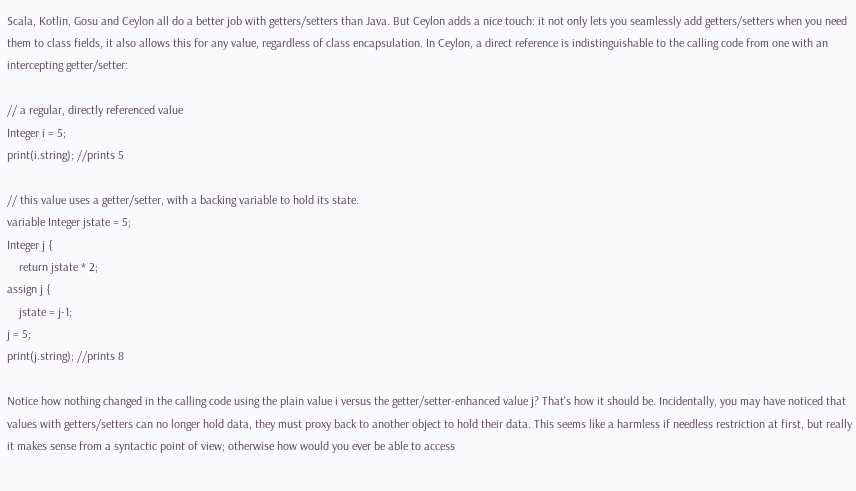Scala, Kotlin, Gosu and Ceylon all do a better job with getters/setters than Java. But Ceylon adds a nice touch: it not only lets you seamlessly add getters/setters when you need them to class fields, it also allows this for any value, regardless of class encapsulation. In Ceylon, a direct reference is indistinguishable to the calling code from one with an intercepting getter/setter:

// a regular, directly referenced value
Integer i = 5;
print(i.string); //prints 5

// this value uses a getter/setter, with a backing variable to hold its state.
variable Integer jstate = 5;
Integer j {
    return jstate * 2;
assign j {
    jstate = j-1;
j = 5;
print(j.string); //prints 8

Notice how nothing changed in the calling code using the plain value i versus the getter/setter-enhanced value j? That's how it should be. Incidentally, you may have noticed that values with getters/setters can no longer hold data, they must proxy back to another object to hold their data. This seems like a harmless if needless restriction at first, but really it makes sense from a syntactic point of view; otherwise how would you ever be able to access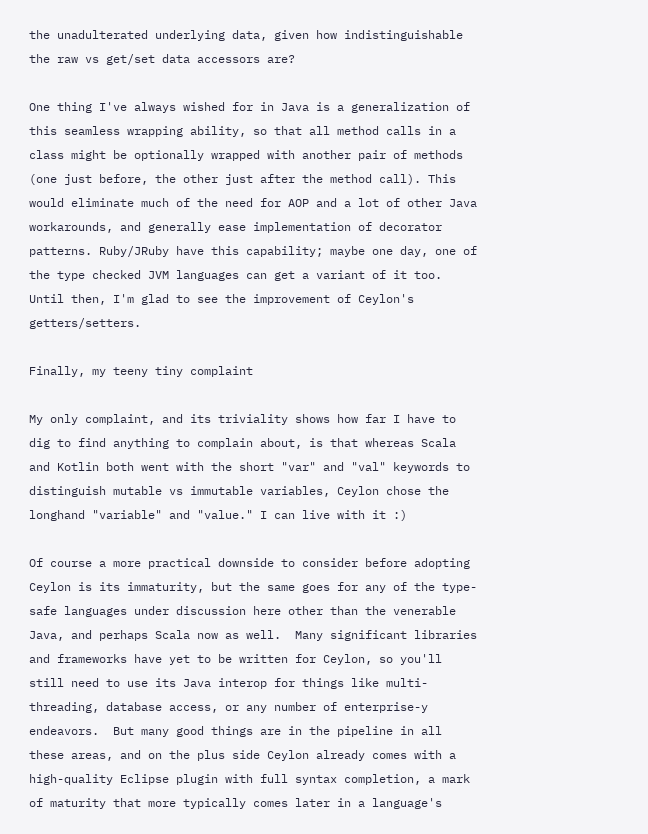the unadulterated underlying data, given how indistinguishable the raw vs get/set data accessors are?

One thing I've always wished for in Java is a generalization of this seamless wrapping ability, so that all method calls in a class might be optionally wrapped with another pair of methods (one just before, the other just after the method call). This would eliminate much of the need for AOP and a lot of other Java workarounds, and generally ease implementation of decorator patterns. Ruby/JRuby have this capability; maybe one day, one of the type checked JVM languages can get a variant of it too. Until then, I'm glad to see the improvement of Ceylon's getters/setters.

Finally, my teeny tiny complaint

My only complaint, and its triviality shows how far I have to dig to find anything to complain about, is that whereas Scala and Kotlin both went with the short "var" and "val" keywords to distinguish mutable vs immutable variables, Ceylon chose the longhand "variable" and "value." I can live with it :)

Of course a more practical downside to consider before adopting Ceylon is its immaturity, but the same goes for any of the type-safe languages under discussion here other than the venerable Java, and perhaps Scala now as well.  Many significant libraries and frameworks have yet to be written for Ceylon, so you'll still need to use its Java interop for things like multi-threading, database access, or any number of enterprise-y endeavors.  But many good things are in the pipeline in all these areas, and on the plus side Ceylon already comes with a high-quality Eclipse plugin with full syntax completion, a mark of maturity that more typically comes later in a language's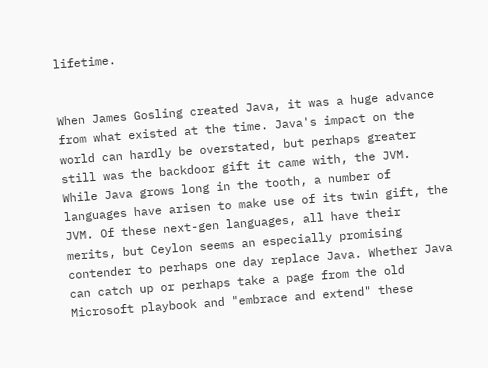lifetime.


When James Gosling created Java, it was a huge advance from what existed at the time. Java's impact on the world can hardly be overstated, but perhaps greater still was the backdoor gift it came with, the JVM. While Java grows long in the tooth, a number of languages have arisen to make use of its twin gift, the JVM. Of these next-gen languages, all have their merits, but Ceylon seems an especially promising contender to perhaps one day replace Java. Whether Java can catch up or perhaps take a page from the old Microsoft playbook and "embrace and extend" these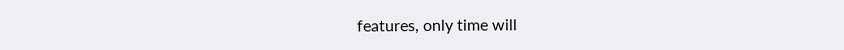features, only time will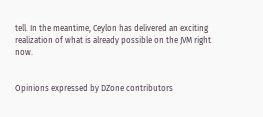tell. In the meantime, Ceylon has delivered an exciting realization of what is already possible on the JVM right now.


Opinions expressed by DZone contributors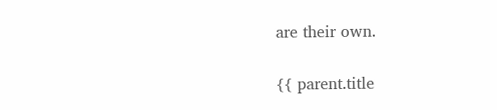are their own.

{{ parent.title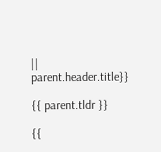|| parent.header.title}}

{{ parent.tldr }}

{{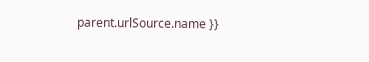parent.urlSource.name }}